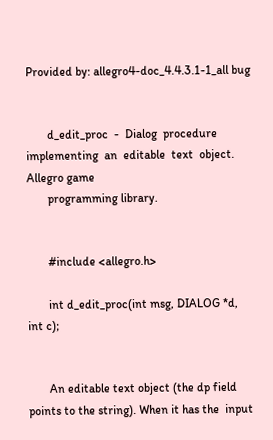Provided by: allegro4-doc_4.4.3.1-1_all bug


       d_edit_proc  -  Dialog  procedure  implementing  an  editable  text  object.  Allegro game
       programming library.


       #include <allegro.h>

       int d_edit_proc(int msg, DIALOG *d, int c);


       An editable text object (the dp field points to the string). When it has the  input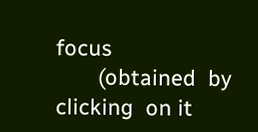focus
       (obtained  by  clicking  on it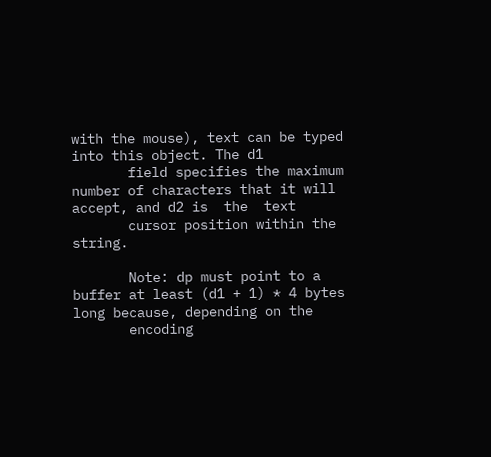with the mouse), text can be typed into this object. The d1
       field specifies the maximum number of characters that it will accept, and d2 is  the  text
       cursor position within the string.

       Note: dp must point to a buffer at least (d1 + 1) * 4 bytes long because, depending on the
       encoding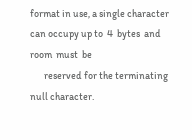format in use, a single character can occupy up to  4  bytes  and  room  must  be
       reserved for the terminating null character.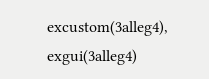excustom(3alleg4), exgui(3alleg4)